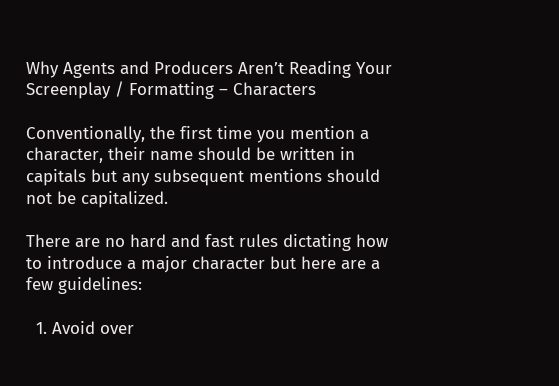Why Agents and Producers Aren’t Reading Your Screenplay / Formatting – Characters

Conventionally, the first time you mention a character, their name should be written in capitals but any subsequent mentions should not be capitalized.

There are no hard and fast rules dictating how to introduce a major character but here are a few guidelines:

  1. Avoid over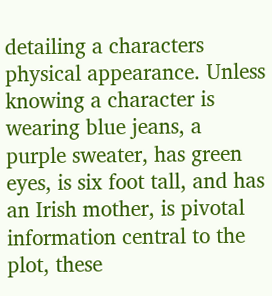detailing a characters physical appearance. Unless knowing a character is wearing blue jeans, a purple sweater, has green eyes, is six foot tall, and has an Irish mother, is pivotal information central to the plot, these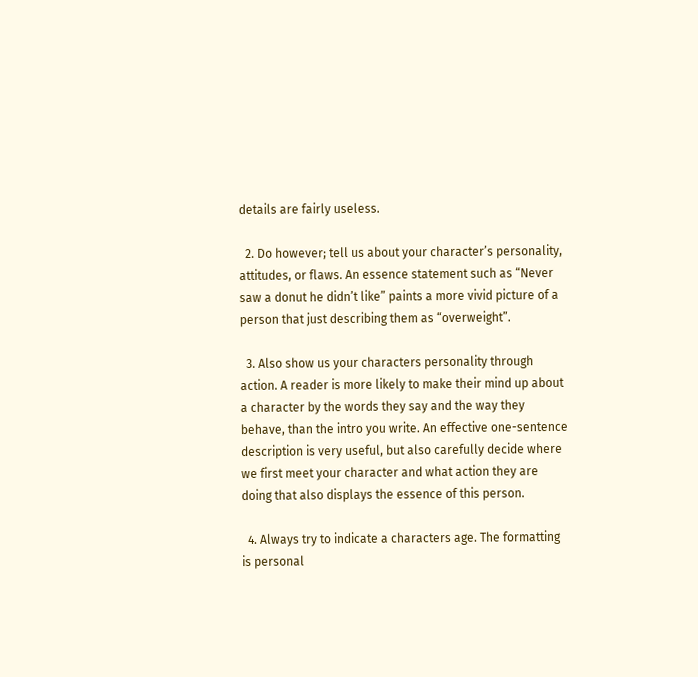details are fairly useless.

  2. Do however; tell us about your character’s personality, attitudes, or flaws. An essence statement such as “Never saw a donut he didn’t like” paints a more vivid picture of a person that just describing them as “overweight”.

  3. Also show us your characters personality through action. A reader is more likely to make their mind up about a character by the words they say and the way they behave, than the intro you write. An effective one-sentence description is very useful, but also carefully decide where we first meet your character and what action they are doing that also displays the essence of this person.

  4. Always try to indicate a characters age. The formatting is personal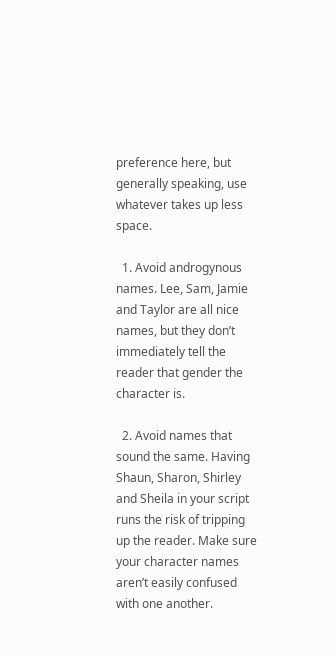preference here, but generally speaking, use whatever takes up less space.

  1. Avoid androgynous names. Lee, Sam, Jamie and Taylor are all nice names, but they don’t immediately tell the reader that gender the character is.

  2. Avoid names that sound the same. Having Shaun, Sharon, Shirley and Sheila in your script runs the risk of tripping up the reader. Make sure your character names aren’t easily confused with one another.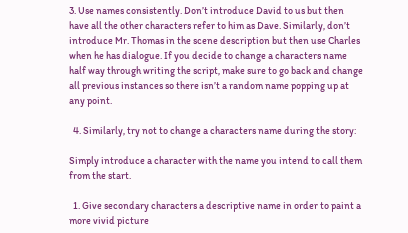3. Use names consistently. Don’t introduce David to us but then have all the other characters refer to him as Dave. Similarly, don’t introduce Mr. Thomas in the scene description but then use Charles when he has dialogue. If you decide to change a characters name half way through writing the script, make sure to go back and change all previous instances so there isn’t a random name popping up at any point.

  4. Similarly, try not to change a characters name during the story:

Simply introduce a character with the name you intend to call them from the start.

  1. Give secondary characters a descriptive name in order to paint a more vivid picture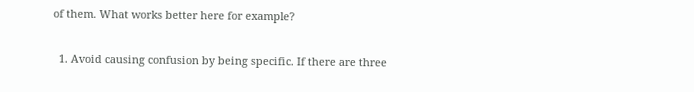of them. What works better here for example?

  1. Avoid causing confusion by being specific. If there are three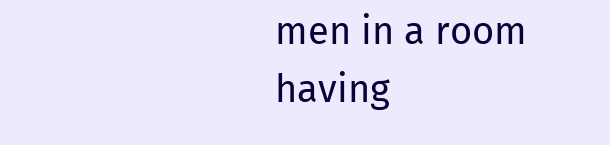men in a room having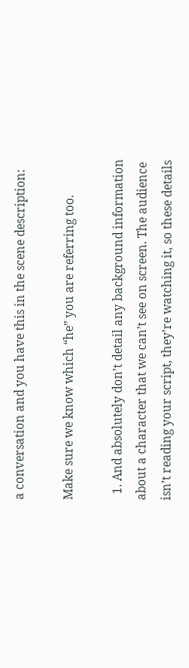a conversation and you have this in the scene description:

Make sure we know which “he” you are referring too.

  1. And absolutely don’t detail any background information about a character that we can’t see on screen. The audience isn’t reading your script, they’re watching it, so these details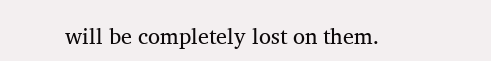will be completely lost on them.